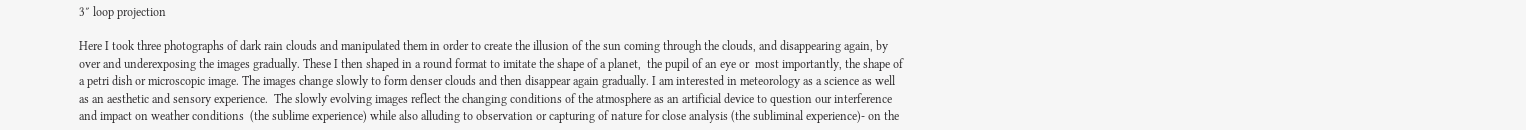3″ loop projection

Here I took three photographs of dark rain clouds and manipulated them in order to create the illusion of the sun coming through the clouds, and disappearing again, by over and underexposing the images gradually. These I then shaped in a round format to imitate the shape of a planet,  the pupil of an eye or  most importantly, the shape of a petri dish or microscopic image. The images change slowly to form denser clouds and then disappear again gradually. I am interested in meteorology as a science as well as an aesthetic and sensory experience.  The slowly evolving images reflect the changing conditions of the atmosphere as an artificial device to question our interference and impact on weather conditions  (the sublime experience) while also alluding to observation or capturing of nature for close analysis (the subliminal experience)- on the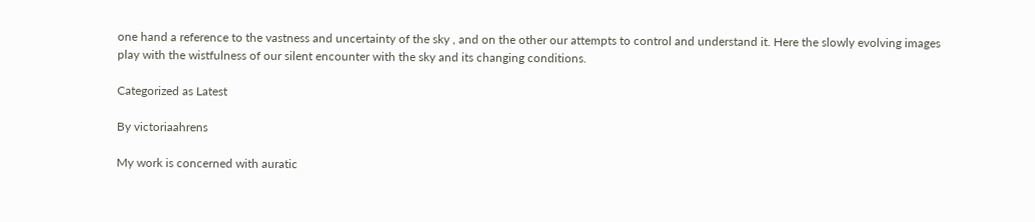one hand a reference to the vastness and uncertainty of the sky , and on the other our attempts to control and understand it. Here the slowly evolving images play with the wistfulness of our silent encounter with the sky and its changing conditions.

Categorized as Latest

By victoriaahrens

My work is concerned with auratic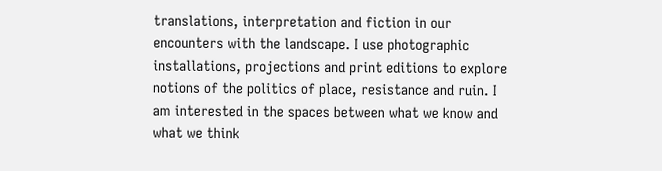translations, interpretation and fiction in our encounters with the landscape. I use photographic installations, projections and print editions to explore notions of the politics of place, resistance and ruin. I am interested in the spaces between what we know and what we think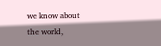we know about the world,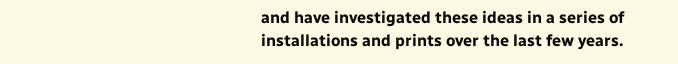and have investigated these ideas in a series of installations and prints over the last few years.